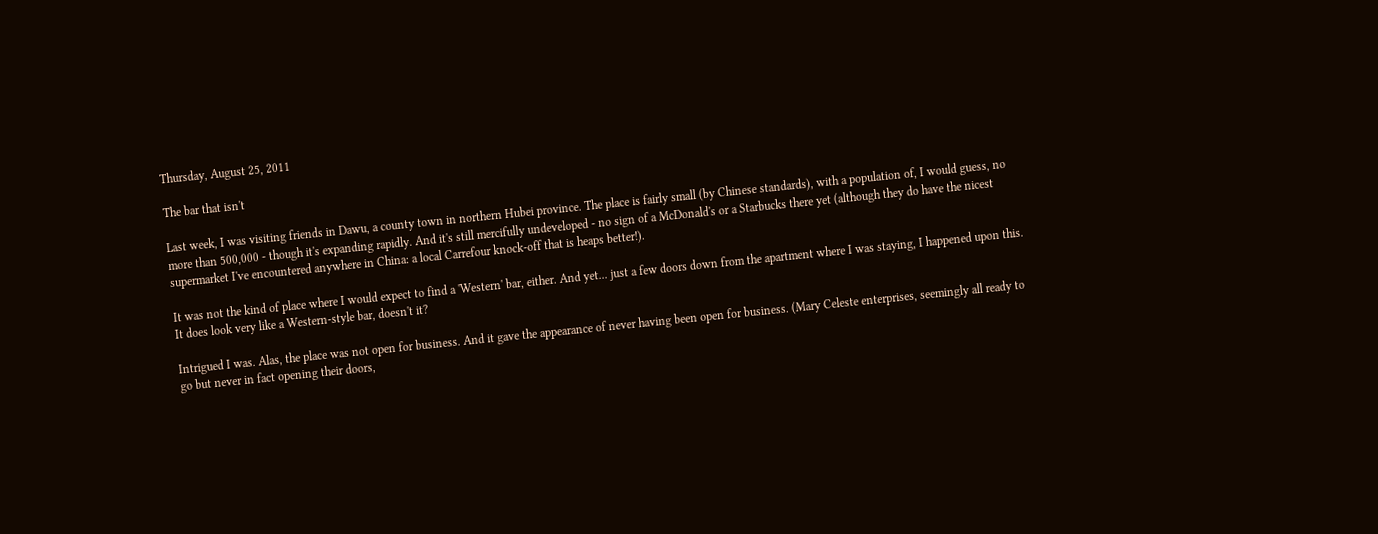Thursday, August 25, 2011

The bar that isn't

Last week, I was visiting friends in Dawu, a county town in northern Hubei province. The place is fairly small (by Chinese standards), with a population of, I would guess, no more than 500,000 - though it's expanding rapidly. And it's still mercifully undeveloped - no sign of a McDonald's or a Starbucks there yet (although they do have the nicest supermarket I've encountered anywhere in China: a local Carrefour knock-off that is heaps better!).

It was not the kind of place where I would expect to find a 'Western' bar, either. And yet... just a few doors down from the apartment where I was staying, I happened upon this. It does look very like a Western-style bar, doesn't it?

Intrigued I was. Alas, the place was not open for business. And it gave the appearance of never having been open for business. (Mary Celeste enterprises, seemingly all ready to go but never in fact opening their doors,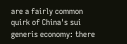are a fairly common quirk of China's sui generis economy: there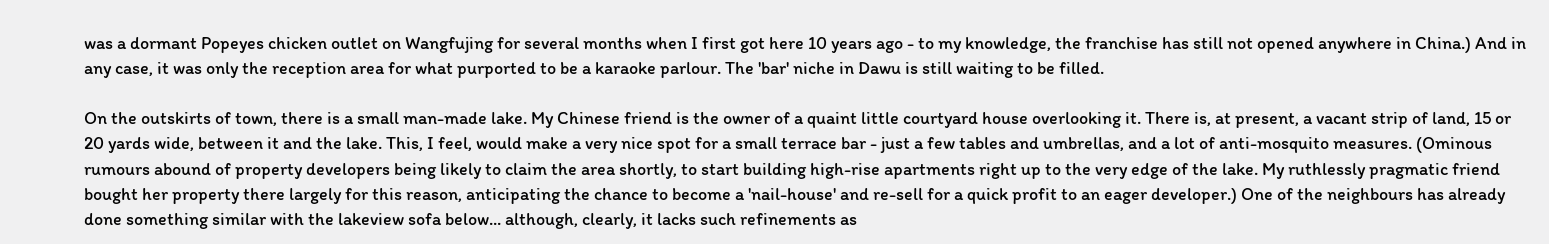was a dormant Popeyes chicken outlet on Wangfujing for several months when I first got here 10 years ago - to my knowledge, the franchise has still not opened anywhere in China.) And in any case, it was only the reception area for what purported to be a karaoke parlour. The 'bar' niche in Dawu is still waiting to be filled.

On the outskirts of town, there is a small man-made lake. My Chinese friend is the owner of a quaint little courtyard house overlooking it. There is, at present, a vacant strip of land, 15 or 20 yards wide, between it and the lake. This, I feel, would make a very nice spot for a small terrace bar - just a few tables and umbrellas, and a lot of anti-mosquito measures. (Ominous rumours abound of property developers being likely to claim the area shortly, to start building high-rise apartments right up to the very edge of the lake. My ruthlessly pragmatic friend bought her property there largely for this reason, anticipating the chance to become a 'nail-house' and re-sell for a quick profit to an eager developer.) One of the neighbours has already done something similar with the lakeview sofa below... although, clearly, it lacks such refinements as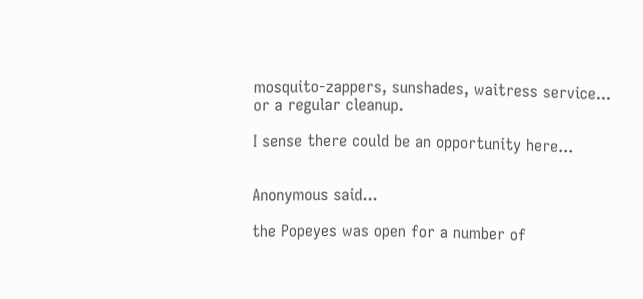mosquito-zappers, sunshades, waitress service... or a regular cleanup.

I sense there could be an opportunity here...


Anonymous said...

the Popeyes was open for a number of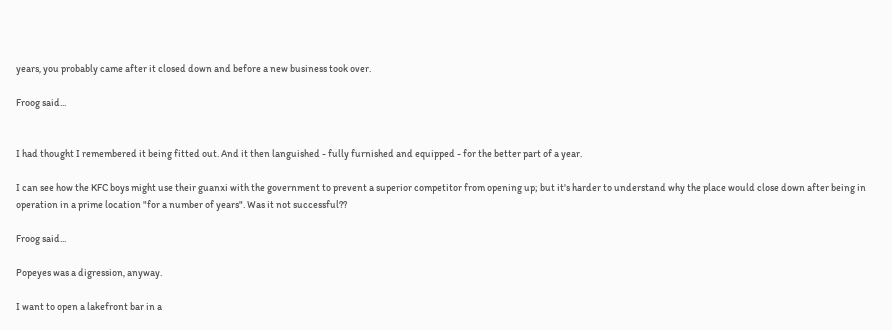years, you probably came after it closed down and before a new business took over.

Froog said...


I had thought I remembered it being fitted out. And it then languished - fully furnished and equipped - for the better part of a year.

I can see how the KFC boys might use their guanxi with the government to prevent a superior competitor from opening up; but it's harder to understand why the place would close down after being in operation in a prime location "for a number of years". Was it not successful??

Froog said...

Popeyes was a digression, anyway.

I want to open a lakefront bar in a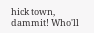hick town, dammit! Who'll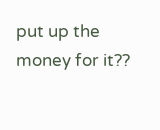put up the money for it??